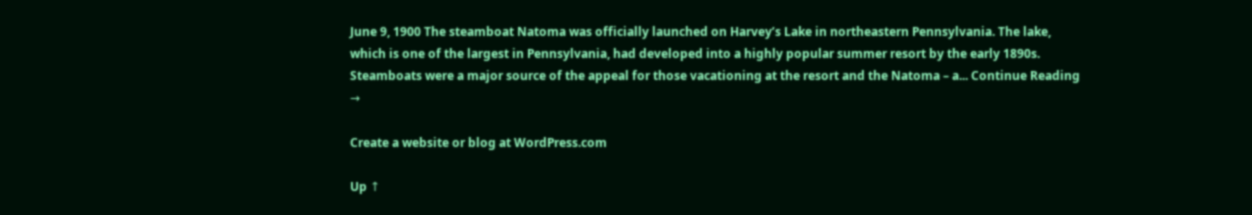June 9, 1900 The steamboat Natoma was officially launched on Harvey’s Lake in northeastern Pennsylvania. The lake, which is one of the largest in Pennsylvania, had developed into a highly popular summer resort by the early 1890s. Steamboats were a major source of the appeal for those vacationing at the resort and the Natoma – a... Continue Reading →

Create a website or blog at WordPress.com

Up ↑